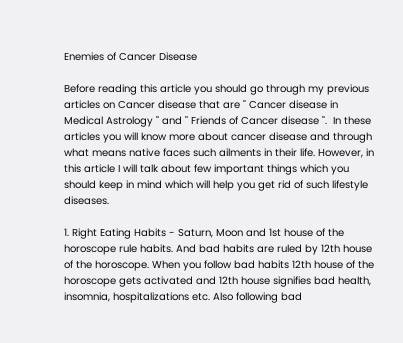Enemies of Cancer Disease

Before reading this article you should go through my previous articles on Cancer disease that are " Cancer disease in Medical Astrology " and " Friends of Cancer disease ".  In these articles you will know more about cancer disease and through what means native faces such ailments in their life. However, in this article I will talk about few important things which you should keep in mind which will help you get rid of such lifestyle diseases.

1. Right Eating Habits - Saturn, Moon and 1st house of the horoscope rule habits. And bad habits are ruled by 12th house of the horoscope. When you follow bad habits 12th house of the horoscope gets activated and 12th house signifies bad health, insomnia, hospitalizations etc. Also following bad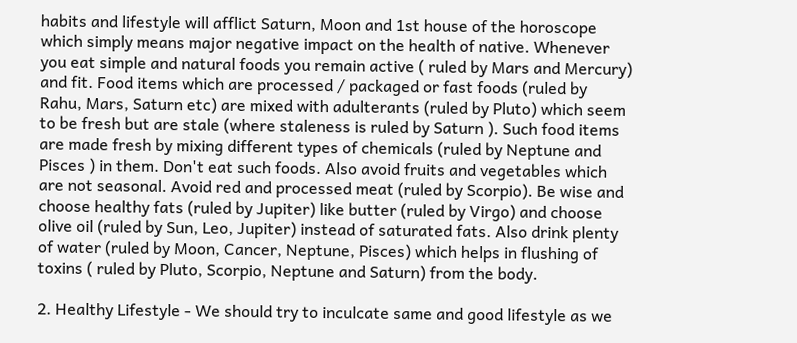habits and lifestyle will afflict Saturn, Moon and 1st house of the horoscope which simply means major negative impact on the health of native. Whenever you eat simple and natural foods you remain active ( ruled by Mars and Mercury) and fit. Food items which are processed / packaged or fast foods (ruled by Rahu, Mars, Saturn etc) are mixed with adulterants (ruled by Pluto) which seem to be fresh but are stale (where staleness is ruled by Saturn ). Such food items are made fresh by mixing different types of chemicals (ruled by Neptune and Pisces ) in them. Don't eat such foods. Also avoid fruits and vegetables which are not seasonal. Avoid red and processed meat (ruled by Scorpio). Be wise and choose healthy fats (ruled by Jupiter) like butter (ruled by Virgo) and choose olive oil (ruled by Sun, Leo, Jupiter) instead of saturated fats. Also drink plenty of water (ruled by Moon, Cancer, Neptune, Pisces) which helps in flushing of toxins ( ruled by Pluto, Scorpio, Neptune and Saturn) from the body.

2. Healthy Lifestyle - We should try to inculcate same and good lifestyle as we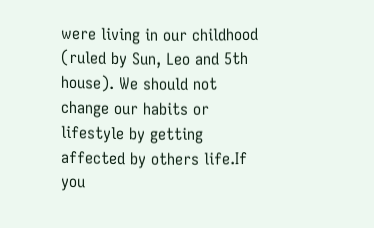were living in our childhood (ruled by Sun, Leo and 5th house). We should not change our habits or lifestyle by getting affected by others life.If you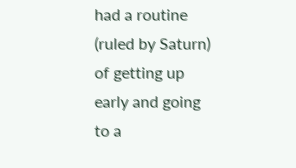had a routine (ruled by Saturn) of getting up early and going to a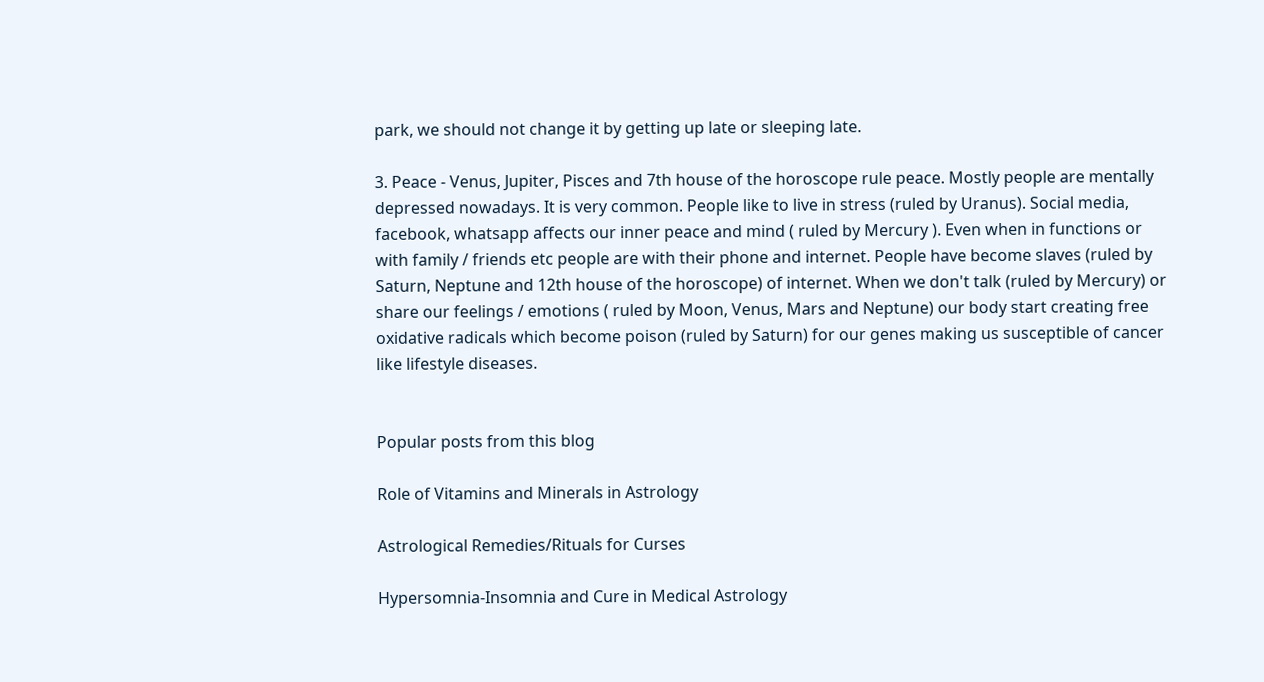park, we should not change it by getting up late or sleeping late.

3. Peace - Venus, Jupiter, Pisces and 7th house of the horoscope rule peace. Mostly people are mentally depressed nowadays. It is very common. People like to live in stress (ruled by Uranus). Social media, facebook, whatsapp affects our inner peace and mind ( ruled by Mercury ). Even when in functions or with family / friends etc people are with their phone and internet. People have become slaves (ruled by Saturn, Neptune and 12th house of the horoscope) of internet. When we don't talk (ruled by Mercury) or share our feelings / emotions ( ruled by Moon, Venus, Mars and Neptune) our body start creating free oxidative radicals which become poison (ruled by Saturn) for our genes making us susceptible of cancer like lifestyle diseases.


Popular posts from this blog

Role of Vitamins and Minerals in Astrology

Astrological Remedies/Rituals for Curses

Hypersomnia-Insomnia and Cure in Medical Astrology